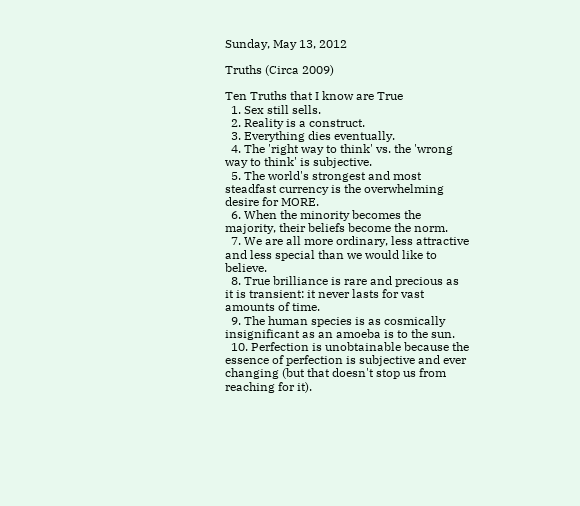Sunday, May 13, 2012

Truths (Circa 2009)

Ten Truths that I know are True
  1. Sex still sells.
  2. Reality is a construct.
  3. Everything dies eventually.
  4. The 'right way to think' vs. the 'wrong way to think' is subjective.
  5. The world's strongest and most steadfast currency is the overwhelming desire for MORE.
  6. When the minority becomes the majority, their beliefs become the norm.
  7. We are all more ordinary, less attractive and less special than we would like to believe.
  8. True brilliance is rare and precious as it is transient: it never lasts for vast amounts of time.
  9. The human species is as cosmically insignificant as an amoeba is to the sun.
  10. Perfection is unobtainable because the essence of perfection is subjective and ever changing (but that doesn't stop us from reaching for it).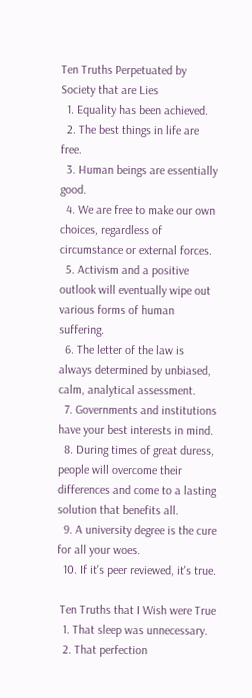Ten Truths Perpetuated by Society that are Lies
  1. Equality has been achieved.
  2. The best things in life are free.
  3. Human beings are essentially good.
  4. We are free to make our own choices, regardless of circumstance or external forces.
  5. Activism and a positive outlook will eventually wipe out various forms of human suffering.
  6. The letter of the law is always determined by unbiased, calm, analytical assessment.
  7. Governments and institutions have your best interests in mind.
  8. During times of great duress, people will overcome their differences and come to a lasting solution that benefits all.
  9. A university degree is the cure for all your woes.
  10. If it's peer reviewed, it's true.

 Ten Truths that I Wish were True
  1. That sleep was unnecessary.
  2. That perfection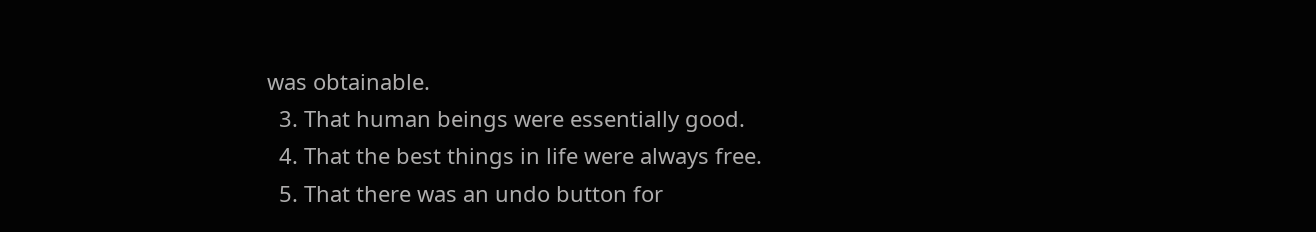was obtainable.
  3. That human beings were essentially good.
  4. That the best things in life were always free.
  5. That there was an undo button for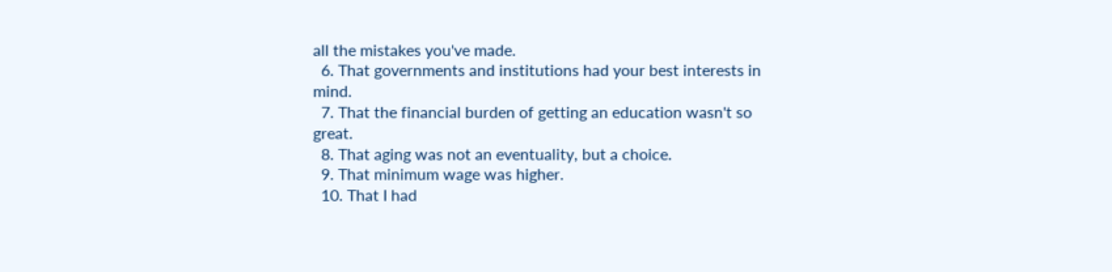all the mistakes you've made.
  6. That governments and institutions had your best interests in mind.
  7. That the financial burden of getting an education wasn't so great.
  8. That aging was not an eventuality, but a choice.
  9. That minimum wage was higher.
  10. That I had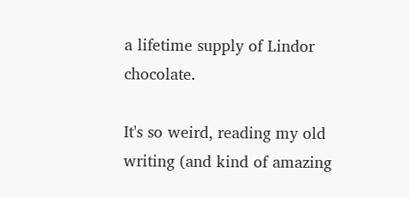a lifetime supply of Lindor chocolate.

It's so weird, reading my old writing (and kind of amazing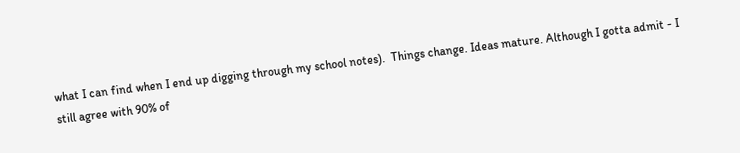what I can find when I end up digging through my school notes).  Things change. Ideas mature. Although I gotta admit - I still agree with 90% of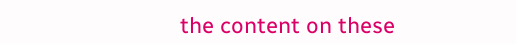the content on these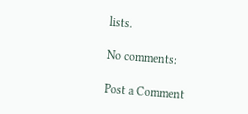lists.

No comments:

Post a Comment